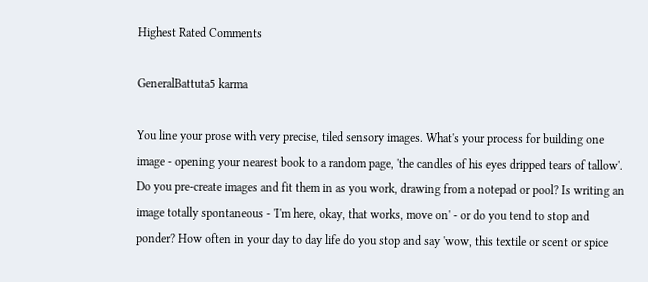Highest Rated Comments

GeneralBattuta5 karma

You line your prose with very precise, tiled sensory images. What's your process for building one image - opening your nearest book to a random page, 'the candles of his eyes dripped tears of tallow'. Do you pre-create images and fit them in as you work, drawing from a notepad or pool? Is writing an image totally spontaneous - 'I'm here, okay, that works, move on' - or do you tend to stop and ponder? How often in your day to day life do you stop and say 'wow, this textile or scent or spice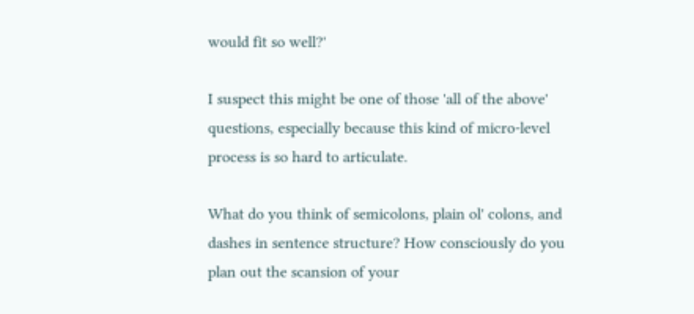would fit so well?'

I suspect this might be one of those 'all of the above' questions, especially because this kind of micro-level process is so hard to articulate.

What do you think of semicolons, plain ol' colons, and dashes in sentence structure? How consciously do you plan out the scansion of your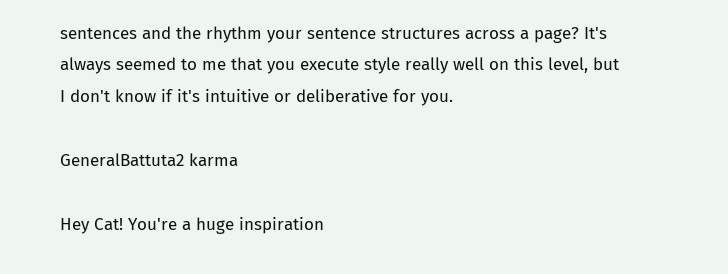sentences and the rhythm your sentence structures across a page? It's always seemed to me that you execute style really well on this level, but I don't know if it's intuitive or deliberative for you.

GeneralBattuta2 karma

Hey Cat! You're a huge inspiration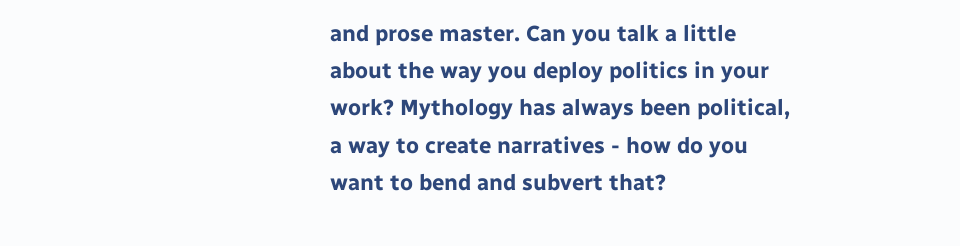and prose master. Can you talk a little about the way you deploy politics in your work? Mythology has always been political, a way to create narratives - how do you want to bend and subvert that?